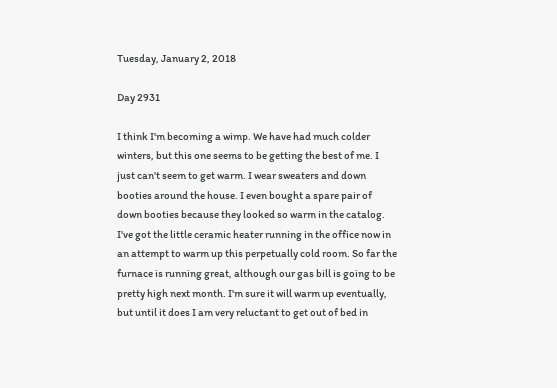Tuesday, January 2, 2018

Day 2931

I think I'm becoming a wimp. We have had much colder winters, but this one seems to be getting the best of me. I just can't seem to get warm. I wear sweaters and down booties around the house. I even bought a spare pair of down booties because they looked so warm in the catalog. I've got the little ceramic heater running in the office now in an attempt to warm up this perpetually cold room. So far the furnace is running great, although our gas bill is going to be pretty high next month. I'm sure it will warm up eventually, but until it does I am very reluctant to get out of bed in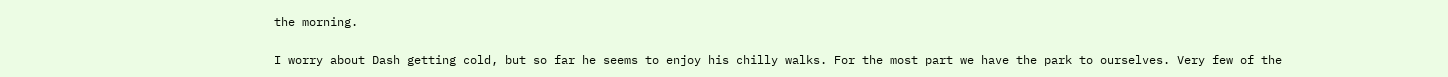the morning.

I worry about Dash getting cold, but so far he seems to enjoy his chilly walks. For the most part we have the park to ourselves. Very few of the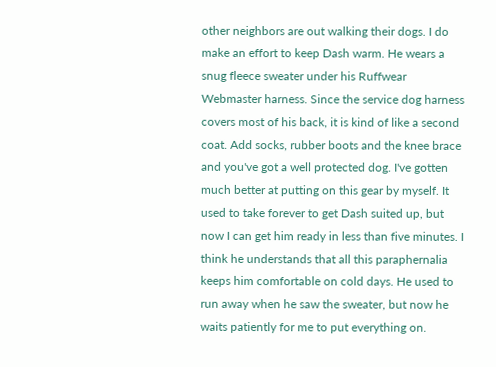other neighbors are out walking their dogs. I do make an effort to keep Dash warm. He wears a snug fleece sweater under his Ruffwear Webmaster harness. Since the service dog harness covers most of his back, it is kind of like a second coat. Add socks, rubber boots and the knee brace and you've got a well protected dog. I've gotten much better at putting on this gear by myself. It used to take forever to get Dash suited up, but now I can get him ready in less than five minutes. I think he understands that all this paraphernalia keeps him comfortable on cold days. He used to run away when he saw the sweater, but now he waits patiently for me to put everything on.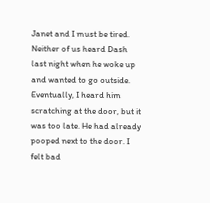Janet and I must be tired. Neither of us heard Dash last night when he woke up and wanted to go outside. Eventually, I heard him scratching at the door, but it was too late. He had already pooped next to the door. I felt bad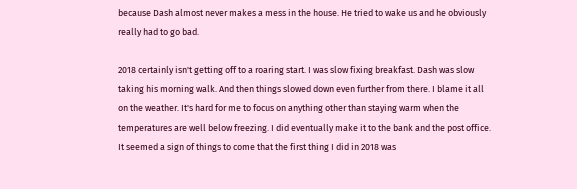because Dash almost never makes a mess in the house. He tried to wake us and he obviously really had to go bad.

2018 certainly isn't getting off to a roaring start. I was slow fixing breakfast. Dash was slow taking his morning walk. And then things slowed down even further from there. I blame it all on the weather. It's hard for me to focus on anything other than staying warm when the temperatures are well below freezing. I did eventually make it to the bank and the post office. It seemed a sign of things to come that the first thing I did in 2018 was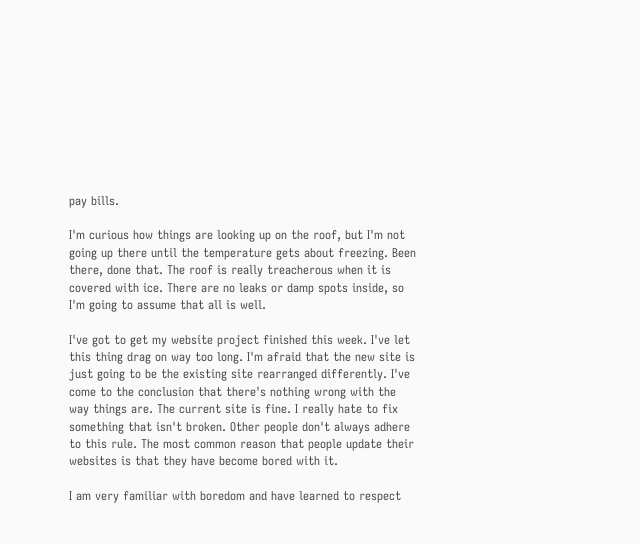pay bills.

I'm curious how things are looking up on the roof, but I'm not going up there until the temperature gets about freezing. Been there, done that. The roof is really treacherous when it is covered with ice. There are no leaks or damp spots inside, so I'm going to assume that all is well.

I've got to get my website project finished this week. I've let this thing drag on way too long. I'm afraid that the new site is just going to be the existing site rearranged differently. I've come to the conclusion that there's nothing wrong with the way things are. The current site is fine. I really hate to fix something that isn't broken. Other people don't always adhere to this rule. The most common reason that people update their websites is that they have become bored with it.

I am very familiar with boredom and have learned to respect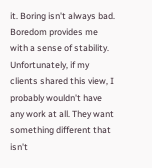it. Boring isn't always bad. Boredom provides me with a sense of stability. Unfortunately, if my clients shared this view, I probably wouldn't have any work at all. They want something different that isn't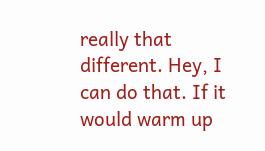really that different. Hey, I can do that. If it would warm up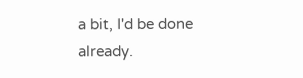a bit, I'd be done already.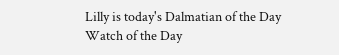Lilly is today's Dalmatian of the Day
Watch of the Day